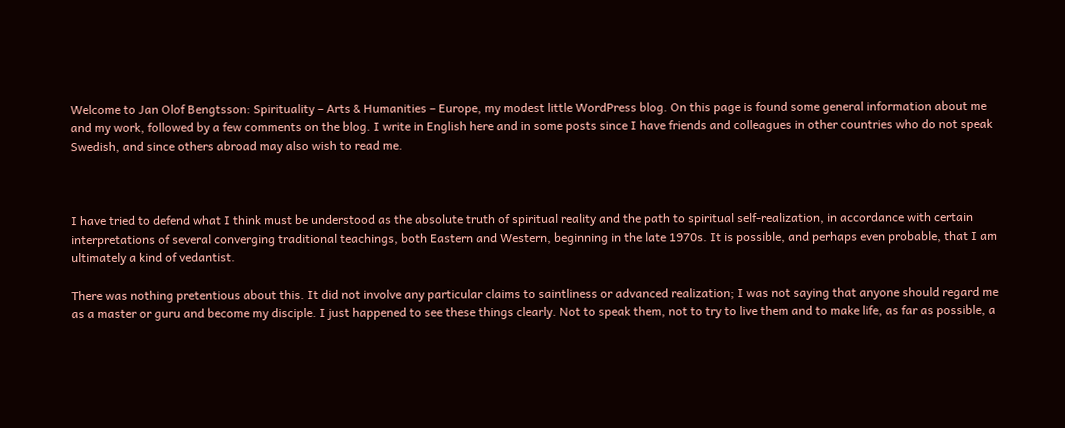Welcome to Jan Olof Bengtsson: Spirituality – Arts & Humanities – Europe, my modest little WordPress blog. On this page is found some general information about me and my work, followed by a few comments on the blog. I write in English here and in some posts since I have friends and colleagues in other countries who do not speak Swedish, and since others abroad may also wish to read me.



I have tried to defend what I think must be understood as the absolute truth of spiritual reality and the path to spiritual self-realization, in accordance with certain interpretations of several converging traditional teachings, both Eastern and Western, beginning in the late 1970s. It is possible, and perhaps even probable, that I am ultimately a kind of vedantist.

There was nothing pretentious about this. It did not involve any particular claims to saintliness or advanced realization; I was not saying that anyone should regard me as a master or guru and become my disciple. I just happened to see these things clearly. Not to speak them, not to try to live them and to make life, as far as possible, a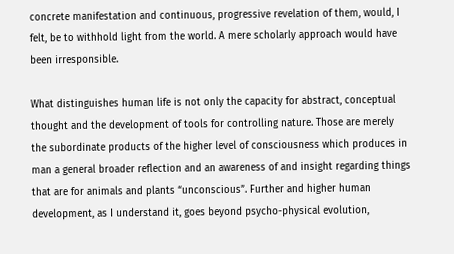concrete manifestation and continuous, progressive revelation of them, would, I felt, be to withhold light from the world. A mere scholarly approach would have been irresponsible.

What distinguishes human life is not only the capacity for abstract, conceptual thought and the development of tools for controlling nature. Those are merely the subordinate products of the higher level of consciousness which produces in man a general broader reflection and an awareness of and insight regarding things that are for animals and plants “unconscious”. Further and higher human development, as I understand it, goes beyond psycho-physical evolution,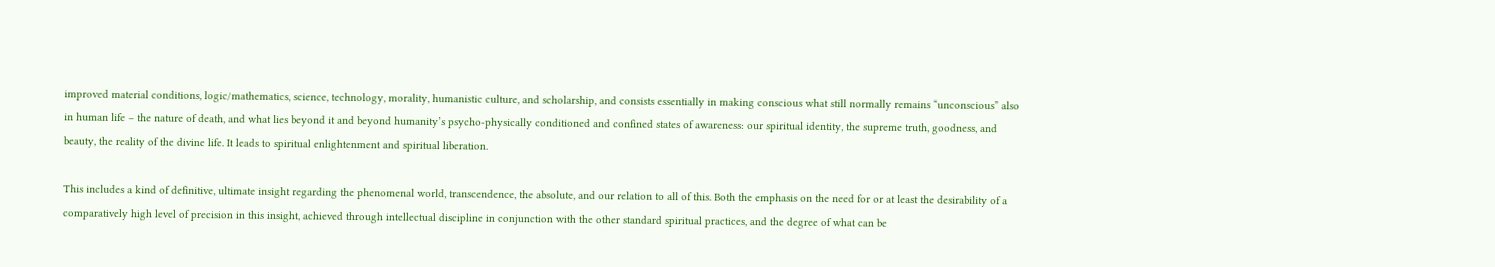improved material conditions, logic/mathematics, science, technology, morality, humanistic culture, and scholarship, and consists essentially in making conscious what still normally remains “unconscious” also in human life – the nature of death, and what lies beyond it and beyond humanity’s psycho-physically conditioned and confined states of awareness: our spiritual identity, the supreme truth, goodness, and beauty, the reality of the divine life. It leads to spiritual enlightenment and spiritual liberation.

This includes a kind of definitive, ultimate insight regarding the phenomenal world, transcendence, the absolute, and our relation to all of this. Both the emphasis on the need for or at least the desirability of a comparatively high level of precision in this insight, achieved through intellectual discipline in conjunction with the other standard spiritual practices, and the degree of what can be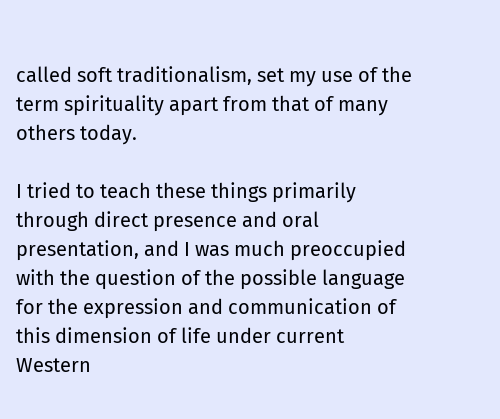called soft traditionalism, set my use of the term spirituality apart from that of many others today.

I tried to teach these things primarily through direct presence and oral presentation, and I was much preoccupied with the question of the possible language for the expression and communication of this dimension of life under current Western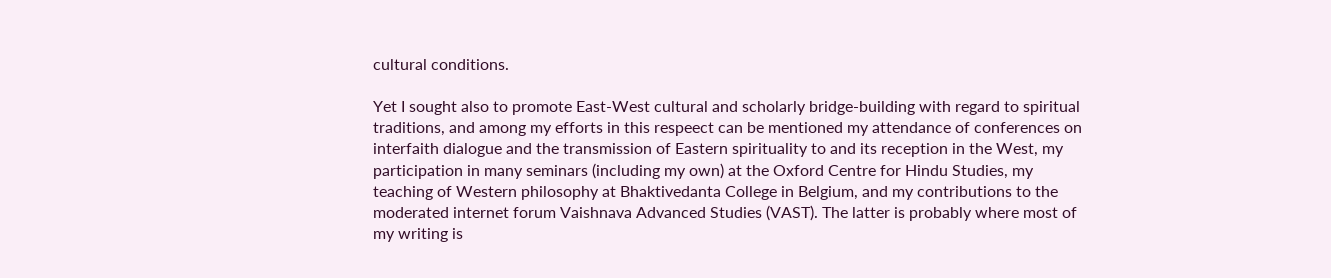cultural conditions.

Yet I sought also to promote East-West cultural and scholarly bridge-building with regard to spiritual traditions, and among my efforts in this respeect can be mentioned my attendance of conferences on interfaith dialogue and the transmission of Eastern spirituality to and its reception in the West, my participation in many seminars (including my own) at the Oxford Centre for Hindu Studies, my teaching of Western philosophy at Bhaktivedanta College in Belgium, and my contributions to the moderated internet forum Vaishnava Advanced Studies (VAST). The latter is probably where most of my writing is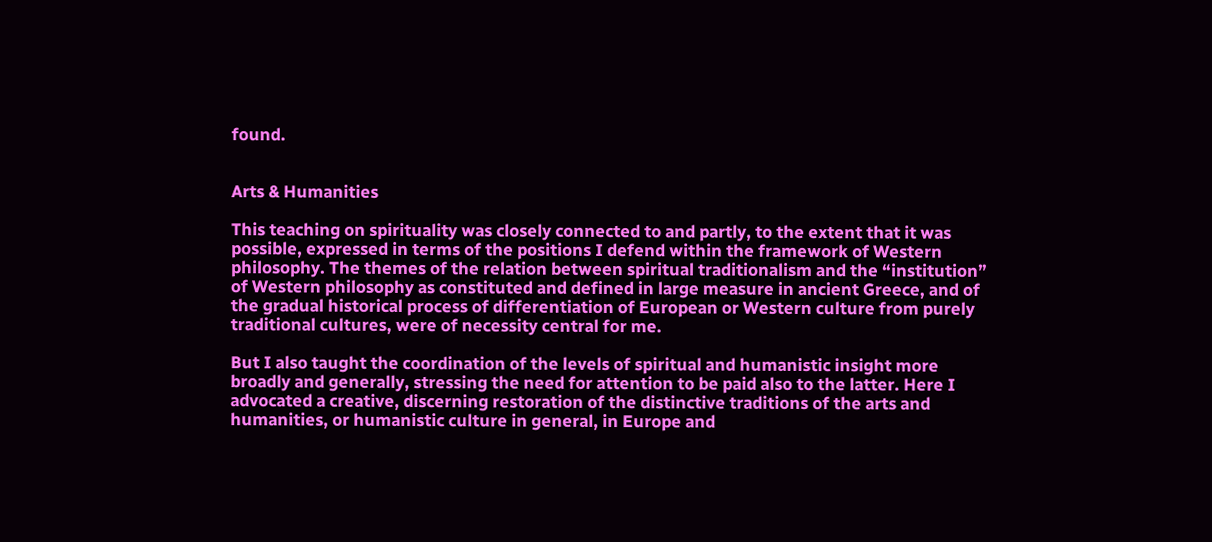found.


Arts & Humanities

This teaching on spirituality was closely connected to and partly, to the extent that it was possible, expressed in terms of the positions I defend within the framework of Western philosophy. The themes of the relation between spiritual traditionalism and the “institution” of Western philosophy as constituted and defined in large measure in ancient Greece, and of the gradual historical process of differentiation of European or Western culture from purely traditional cultures, were of necessity central for me.

But I also taught the coordination of the levels of spiritual and humanistic insight more broadly and generally, stressing the need for attention to be paid also to the latter. Here I advocated a creative, discerning restoration of the distinctive traditions of the arts and humanities, or humanistic culture in general, in Europe and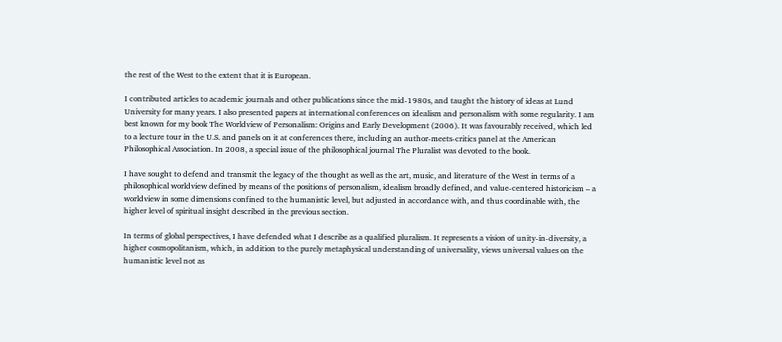the rest of the West to the extent that it is European.

I contributed articles to academic journals and other publications since the mid-1980s, and taught the history of ideas at Lund University for many years. I also presented papers at international conferences on idealism and personalism with some regularity. I am best known for my book The Worldview of Personalism: Origins and Early Development (2006). It was favourably received, which led to a lecture tour in the U.S. and panels on it at conferences there, including an author-meets-critics panel at the American Philosophical Association. In 2008, a special issue of the philosophical journal The Pluralist was devoted to the book.

I have sought to defend and transmit the legacy of the thought as well as the art, music, and literature of the West in terms of a philosophical worldview defined by means of the positions of personalism, idealism broadly defined, and value-centered historicism – a worldview in some dimensions confined to the humanistic level, but adjusted in accordance with, and thus coordinable with, the higher level of spiritual insight described in the previous section.

In terms of global perspectives, I have defended what I describe as a qualified pluralism. It represents a vision of unity-in-diversity, a higher cosmopolitanism, which, in addition to the purely metaphysical understanding of universality, views universal values on the humanistic level not as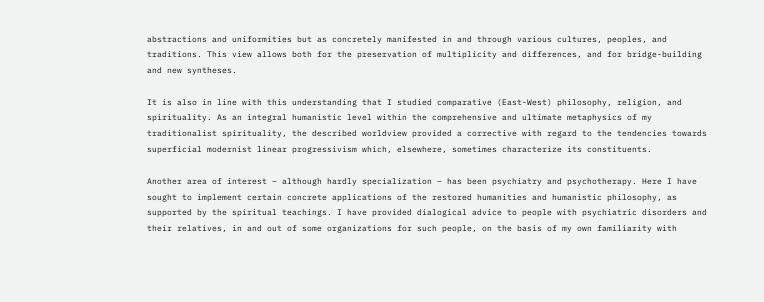abstractions and uniformities but as concretely manifested in and through various cultures, peoples, and traditions. This view allows both for the preservation of multiplicity and differences, and for bridge-building and new syntheses.

It is also in line with this understanding that I studied comparative (East-West) philosophy, religion, and spirituality. As an integral humanistic level within the comprehensive and ultimate metaphysics of my traditionalist spirituality, the described worldview provided a corrective with regard to the tendencies towards superficial modernist linear progressivism which, elsewhere, sometimes characterize its constituents.

Another area of interest – although hardly specialization – has been psychiatry and psychotherapy. Here I have sought to implement certain concrete applications of the restored humanities and humanistic philosophy, as supported by the spiritual teachings. I have provided dialogical advice to people with psychiatric disorders and their relatives, in and out of some organizations for such people, on the basis of my own familiarity with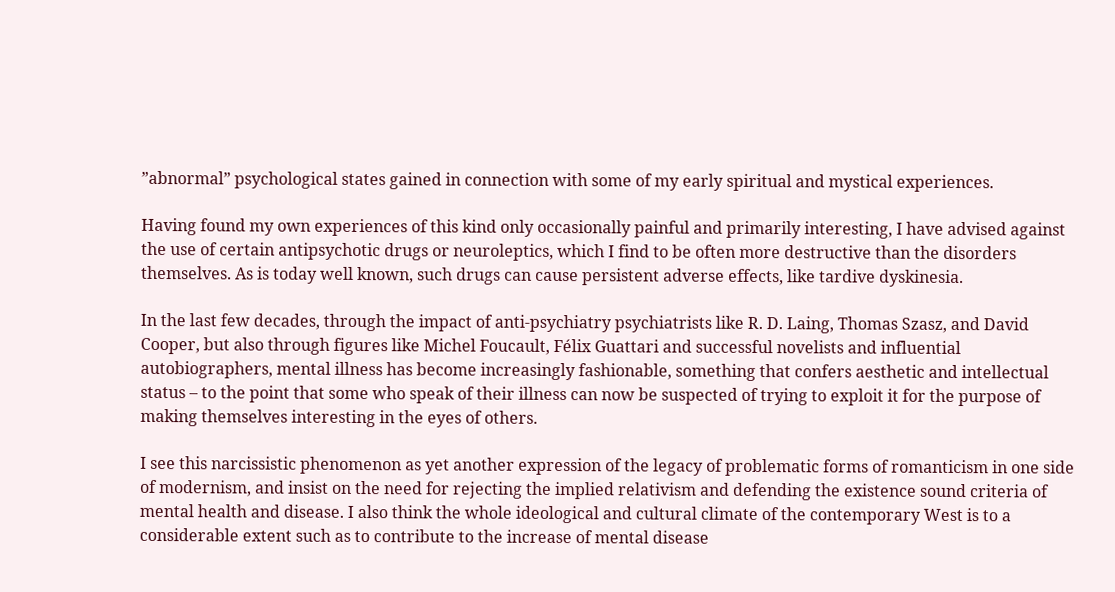”abnormal” psychological states gained in connection with some of my early spiritual and mystical experiences.

Having found my own experiences of this kind only occasionally painful and primarily interesting, I have advised against the use of certain antipsychotic drugs or neuroleptics, which I find to be often more destructive than the disorders themselves. As is today well known, such drugs can cause persistent adverse effects, like tardive dyskinesia.

In the last few decades, through the impact of anti-psychiatry psychiatrists like R. D. Laing, Thomas Szasz, and David Cooper, but also through figures like Michel Foucault, Félix Guattari and successful novelists and influential autobiographers, mental illness has become increasingly fashionable, something that confers aesthetic and intellectual status – to the point that some who speak of their illness can now be suspected of trying to exploit it for the purpose of making themselves interesting in the eyes of others.

I see this narcissistic phenomenon as yet another expression of the legacy of problematic forms of romanticism in one side of modernism, and insist on the need for rejecting the implied relativism and defending the existence sound criteria of mental health and disease. I also think the whole ideological and cultural climate of the contemporary West is to a considerable extent such as to contribute to the increase of mental disease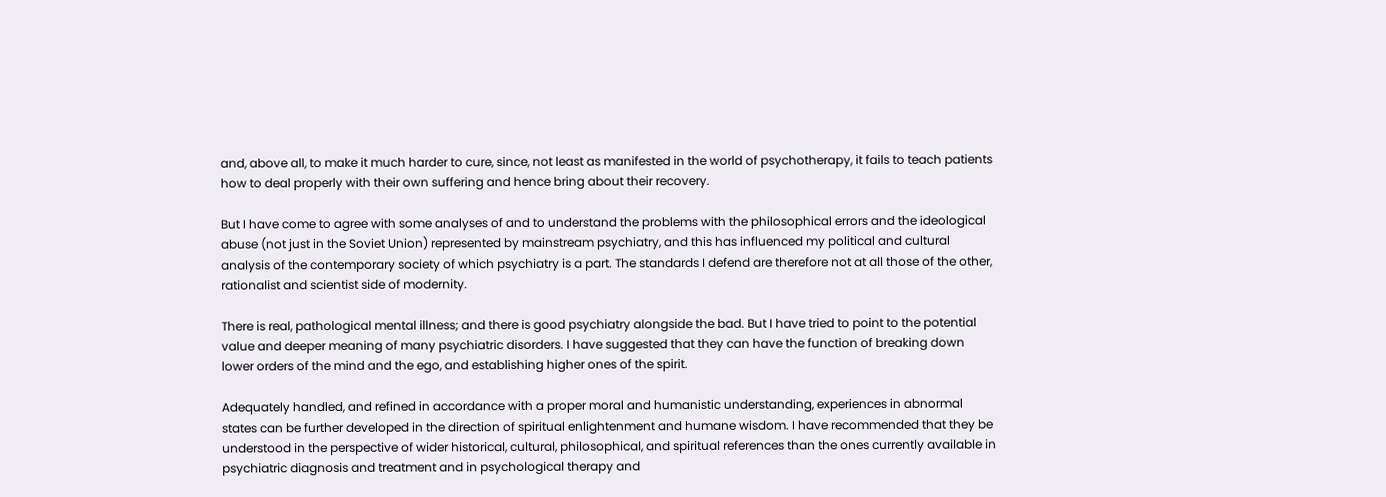and, above all, to make it much harder to cure, since, not least as manifested in the world of psychotherapy, it fails to teach patients how to deal properly with their own suffering and hence bring about their recovery.

But I have come to agree with some analyses of and to understand the problems with the philosophical errors and the ideological abuse (not just in the Soviet Union) represented by mainstream psychiatry, and this has influenced my political and cultural analysis of the contemporary society of which psychiatry is a part. The standards I defend are therefore not at all those of the other, rationalist and scientist side of modernity.

There is real, pathological mental illness; and there is good psychiatry alongside the bad. But I have tried to point to the potential value and deeper meaning of many psychiatric disorders. I have suggested that they can have the function of breaking down lower orders of the mind and the ego, and establishing higher ones of the spirit.

Adequately handled, and refined in accordance with a proper moral and humanistic understanding, experiences in abnormal states can be further developed in the direction of spiritual enlightenment and humane wisdom. I have recommended that they be understood in the perspective of wider historical, cultural, philosophical, and spiritual references than the ones currently available in psychiatric diagnosis and treatment and in psychological therapy and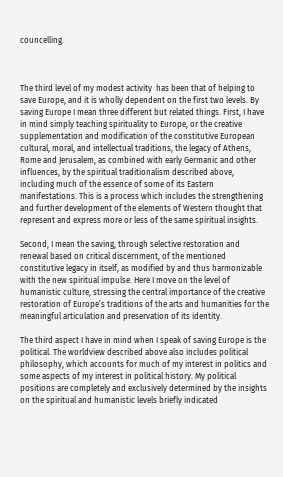councelling.



The third level of my modest activity  has been that of helping to save Europe, and it is wholly dependent on the first two levels. By saving Europe I mean three different but related things. First, I have in mind simply teaching spirituality to Europe, or the creative supplementation and modification of the constitutive European cultural, moral, and intellectual traditions, the legacy of Athens, Rome and Jerusalem, as combined with early Germanic and other influences, by the spiritual traditionalism described above, including much of the essence of some of its Eastern manifestations. This is a process which includes the strengthening and further development of the elements of Western thought that represent and express more or less of the same spiritual insights.

Second, I mean the saving, through selective restoration and renewal based on critical discernment, of the mentioned constitutive legacy in itself, as modified by and thus harmonizable with the new spiritual impulse. Here I move on the level of humanistic culture, stressing the central importance of the creative restoration of Europe’s traditions of the arts and humanities for the meaningful articulation and preservation of its identity.

The third aspect I have in mind when I speak of saving Europe is the political. The worldview described above also includes political philosophy, which accounts for much of my interest in politics and some aspects of my interest in political history. My political positions are completely and exclusively determined by the insights on the spiritual and humanistic levels briefly indicated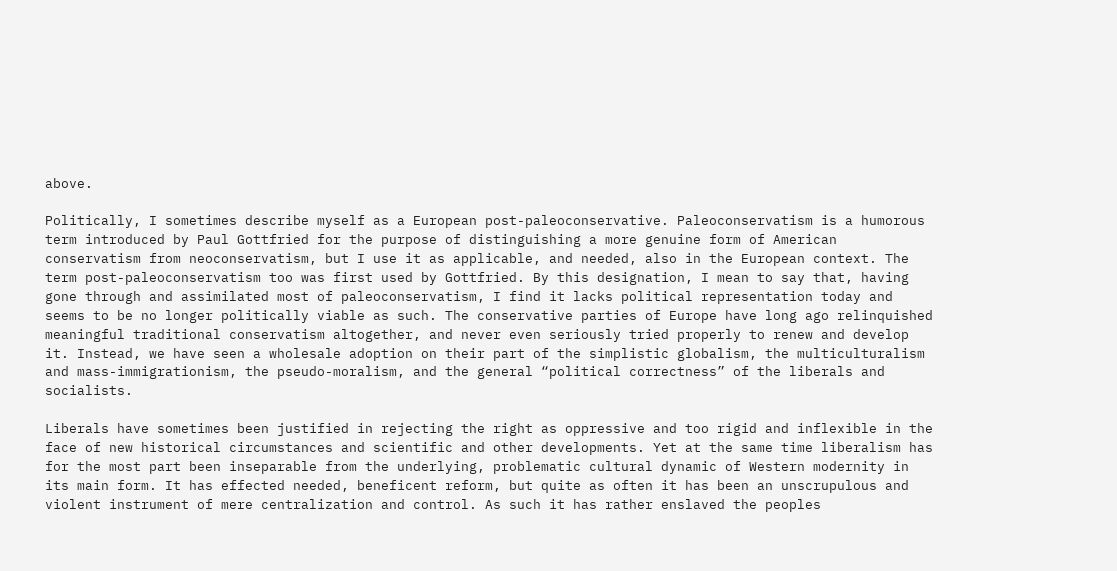above.

Politically, I sometimes describe myself as a European post-paleoconservative. Paleoconservatism is a humorous term introduced by Paul Gottfried for the purpose of distinguishing a more genuine form of American conservatism from neoconservatism, but I use it as applicable, and needed, also in the European context. The term post-paleoconservatism too was first used by Gottfried. By this designation, I mean to say that, having gone through and assimilated most of paleoconservatism, I find it lacks political representation today and seems to be no longer politically viable as such. The conservative parties of Europe have long ago relinquished meaningful traditional conservatism altogether, and never even seriously tried properly to renew and develop it. Instead, we have seen a wholesale adoption on their part of the simplistic globalism, the multiculturalism and mass-immigrationism, the pseudo-moralism, and the general “political correctness” of the liberals and socialists.

Liberals have sometimes been justified in rejecting the right as oppressive and too rigid and inflexible in the face of new historical circumstances and scientific and other developments. Yet at the same time liberalism has for the most part been inseparable from the underlying, problematic cultural dynamic of Western modernity in its main form. It has effected needed, beneficent reform, but quite as often it has been an unscrupulous and violent instrument of mere centralization and control. As such it has rather enslaved the peoples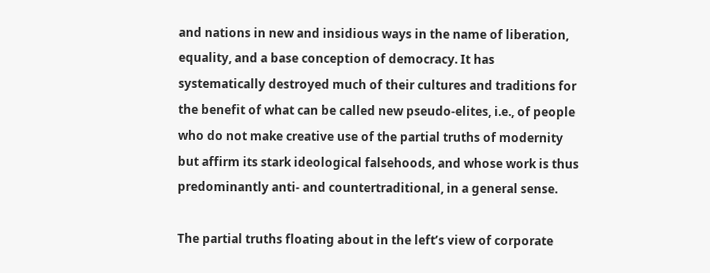and nations in new and insidious ways in the name of liberation, equality, and a base conception of democracy. It has systematically destroyed much of their cultures and traditions for the benefit of what can be called new pseudo-elites, i.e., of people who do not make creative use of the partial truths of modernity but affirm its stark ideological falsehoods, and whose work is thus predominantly anti- and countertraditional, in a general sense.

The partial truths floating about in the left’s view of corporate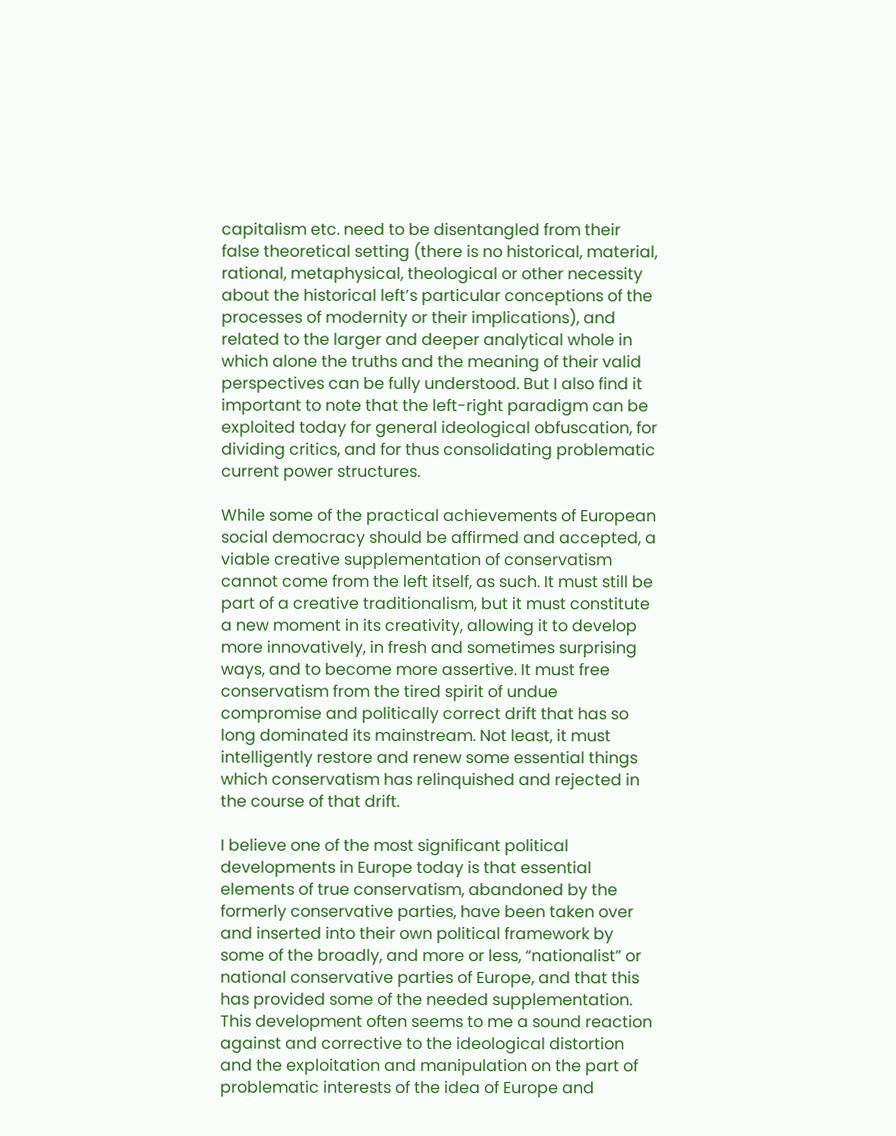capitalism etc. need to be disentangled from their false theoretical setting (there is no historical, material, rational, metaphysical, theological or other necessity about the historical left’s particular conceptions of the processes of modernity or their implications), and related to the larger and deeper analytical whole in which alone the truths and the meaning of their valid perspectives can be fully understood. But I also find it important to note that the left-right paradigm can be exploited today for general ideological obfuscation, for dividing critics, and for thus consolidating problematic current power structures.

While some of the practical achievements of European social democracy should be affirmed and accepted, a viable creative supplementation of conservatism cannot come from the left itself, as such. It must still be part of a creative traditionalism, but it must constitute a new moment in its creativity, allowing it to develop more innovatively, in fresh and sometimes surprising ways, and to become more assertive. It must free conservatism from the tired spirit of undue compromise and politically correct drift that has so long dominated its mainstream. Not least, it must intelligently restore and renew some essential things which conservatism has relinquished and rejected in the course of that drift.

I believe one of the most significant political developments in Europe today is that essential elements of true conservatism, abandoned by the formerly conservative parties, have been taken over and inserted into their own political framework by some of the broadly, and more or less, “nationalist” or national conservative parties of Europe, and that this has provided some of the needed supplementation. This development often seems to me a sound reaction against and corrective to the ideological distortion and the exploitation and manipulation on the part of problematic interests of the idea of Europe and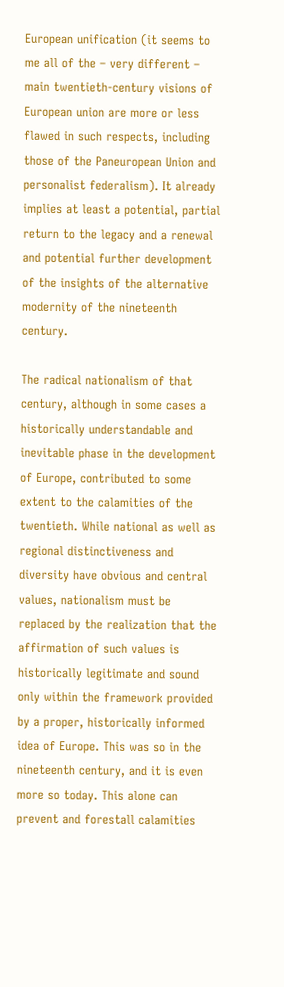European unification (it seems to me all of the – very different – main twentieth-century visions of European union are more or less flawed in such respects, including those of the Paneuropean Union and personalist federalism). It already implies at least a potential, partial return to the legacy and a renewal and potential further development of the insights of the alternative modernity of the nineteenth century.

The radical nationalism of that century, although in some cases a historically understandable and inevitable phase in the development of Europe, contributed to some extent to the calamities of the twentieth. While national as well as regional distinctiveness and diversity have obvious and central values, nationalism must be replaced by the realization that the affirmation of such values is historically legitimate and sound only within the framework provided by a proper, historically informed idea of Europe. This was so in the nineteenth century, and it is even more so today. This alone can prevent and forestall calamities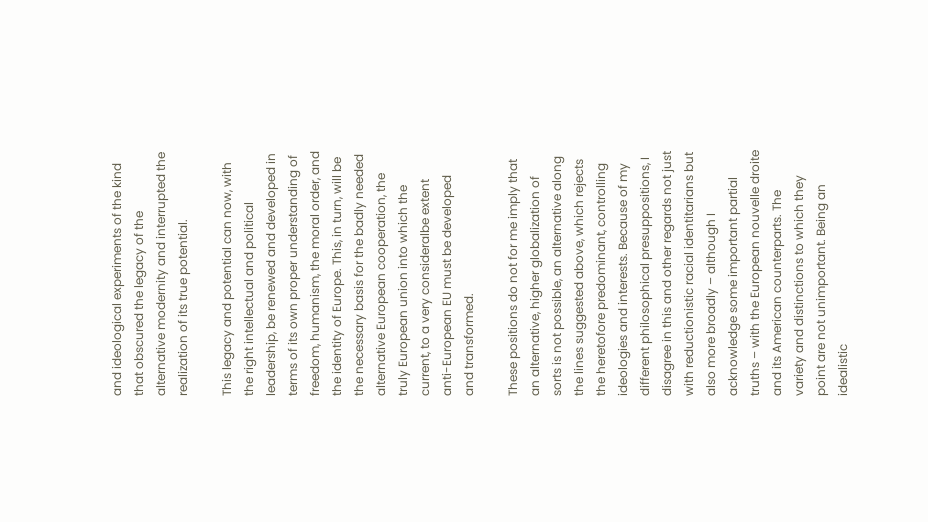and ideological experiments of the kind that obscured the legacy of the alternative modernity and interrupted the realization of its true potential.

This legacy and potential can now, with the right intellectual and political leadership, be renewed and developed in terms of its own proper understanding of freedom, humanism, the moral order, and the identity of Europe. This, in turn, will be the necessary basis for the badly needed alternative European cooperation, the truly European union into which the current, to a very consideralbe extent anti-European EU must be developed and transformed.

These positions do not for me imply that an alternative, higher globalization of sorts is not possible, an alternative along the lines suggested above, which rejects the heretofore predominant, controlling ideologies and interests. Because of my different philosophical presuppositions, I disagree in this and other regards not just with reductionistic racial identitarians but also more broadly – although I acknowledge some important partial truths – with the European nouvelle droite and its American counterparts. The variety and distinctions to which they point are not unimportant. Being an idealistic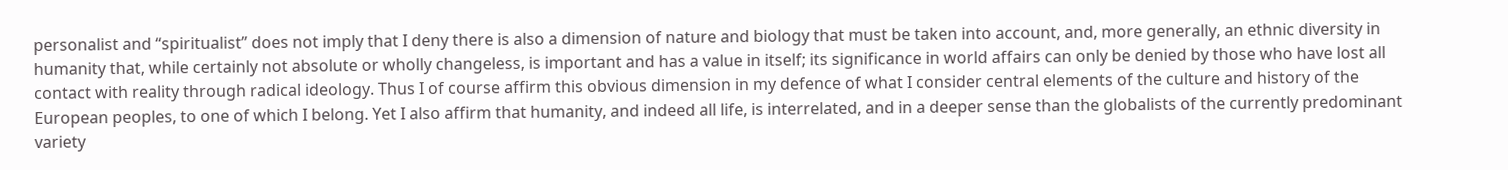personalist and “spiritualist” does not imply that I deny there is also a dimension of nature and biology that must be taken into account, and, more generally, an ethnic diversity in humanity that, while certainly not absolute or wholly changeless, is important and has a value in itself; its significance in world affairs can only be denied by those who have lost all contact with reality through radical ideology. Thus I of course affirm this obvious dimension in my defence of what I consider central elements of the culture and history of the European peoples, to one of which I belong. Yet I also affirm that humanity, and indeed all life, is interrelated, and in a deeper sense than the globalists of the currently predominant variety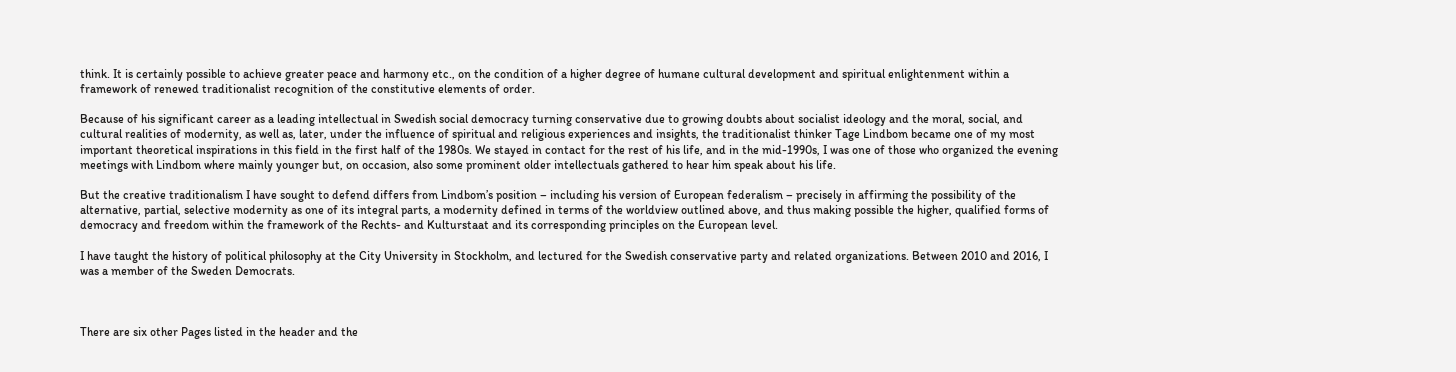think. It is certainly possible to achieve greater peace and harmony etc., on the condition of a higher degree of humane cultural development and spiritual enlightenment within a framework of renewed traditionalist recognition of the constitutive elements of order.

Because of his significant career as a leading intellectual in Swedish social democracy turning conservative due to growing doubts about socialist ideology and the moral, social, and cultural realities of modernity, as well as, later, under the influence of spiritual and religious experiences and insights, the traditionalist thinker Tage Lindbom became one of my most important theoretical inspirations in this field in the first half of the 1980s. We stayed in contact for the rest of his life, and in the mid-1990s, I was one of those who organized the evening meetings with Lindbom where mainly younger but, on occasion, also some prominent older intellectuals gathered to hear him speak about his life.

But the creative traditionalism I have sought to defend differs from Lindbom’s position – including his version of European federalism – precisely in affirming the possibility of the alternative, partial, selective modernity as one of its integral parts, a modernity defined in terms of the worldview outlined above, and thus making possible the higher, qualified forms of democracy and freedom within the framework of the Rechts- and Kulturstaat and its corresponding principles on the European level.

I have taught the history of political philosophy at the City University in Stockholm, and lectured for the Swedish conservative party and related organizations. Between 2010 and 2016, I was a member of the Sweden Democrats.



There are six other Pages listed in the header and the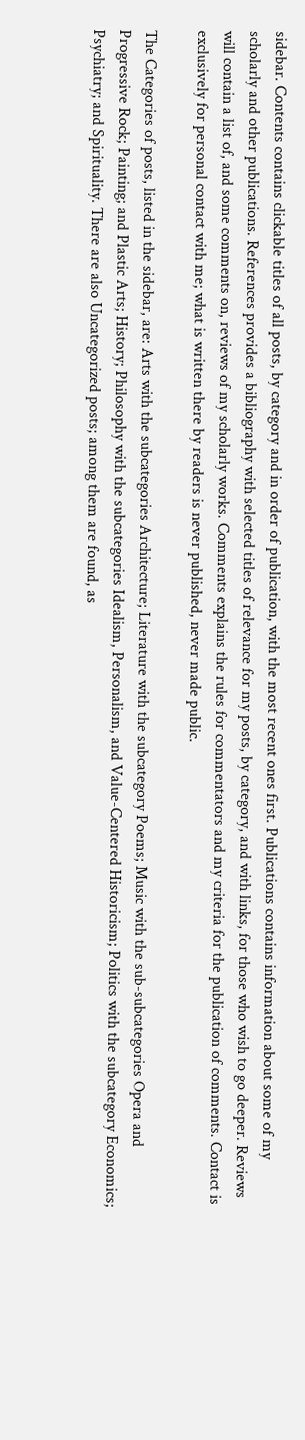sidebar. Contents contains clickable titles of all posts, by category and in order of publication, with the most recent ones first. Publications contains information about some of my scholarly and other publications. References provides a bibliography with selected titles of relevance for my posts, by category, and with links, for those who wish to go deeper. Reviews will contain a list of, and some comments on, reviews of my scholarly works. Comments explains the rules for commentators and my criteria for the publication of comments. Contact is exclusively for personal contact with me; what is written there by readers is never published, never made public.

The Categories of posts, listed in the sidebar, are: Arts with the subcategories Architecture; Literature with the subcategory Poems; Music with the sub-subcategories Opera and Progressive Rock; Painting; and Plastic Arts; History; Philosophy with the subcategories Idealism, Personalism, and Value-Centered Historicism; Politics with the subcategory Economics; Psychiatry; and Spirituality. There are also Uncategorized posts; among them are found, as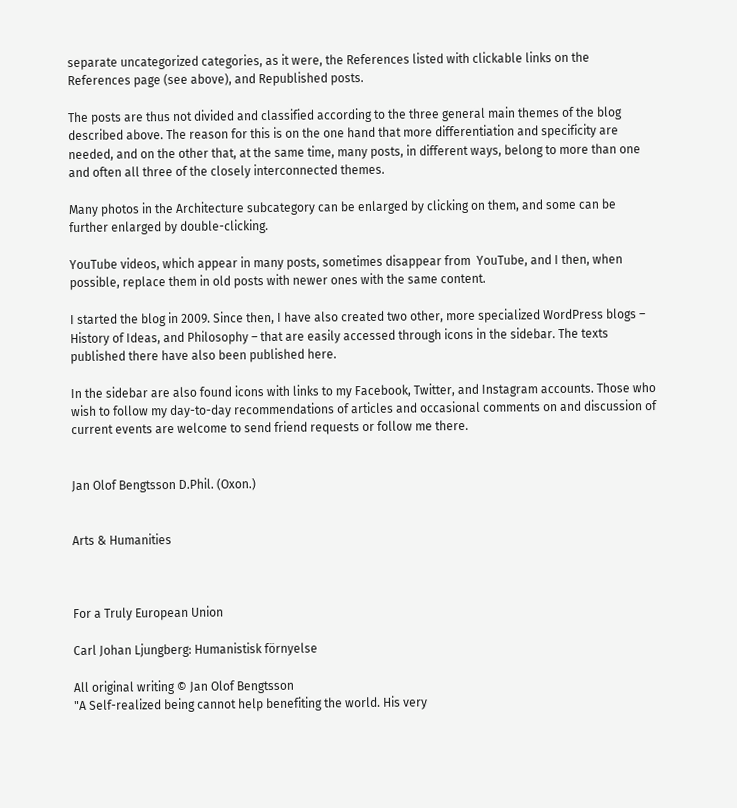separate uncategorized categories, as it were, the References listed with clickable links on the References page (see above), and Republished posts.

The posts are thus not divided and classified according to the three general main themes of the blog described above. The reason for this is on the one hand that more differentiation and specificity are needed, and on the other that, at the same time, many posts, in different ways, belong to more than one and often all three of the closely interconnected themes.

Many photos in the Architecture subcategory can be enlarged by clicking on them, and some can be further enlarged by double-clicking.

YouTube videos, which appear in many posts, sometimes disappear from  YouTube, and I then, when possible, replace them in old posts with newer ones with the same content.

I started the blog in 2009. Since then, I have also created two other, more specialized WordPress blogs – History of Ideas, and Philosophy – that are easily accessed through icons in the sidebar. The texts published there have also been published here.

In the sidebar are also found icons with links to my Facebook, Twitter, and Instagram accounts. Those who wish to follow my day-to-day recommendations of articles and occasional comments on and discussion of current events are welcome to send friend requests or follow me there.


Jan Olof Bengtsson D.Phil. (Oxon.)


Arts & Humanities



For a Truly European Union

Carl Johan Ljungberg: Humanistisk förnyelse

All original writing © Jan Olof Bengtsson
"A Self-realized being cannot help benefiting the world. His very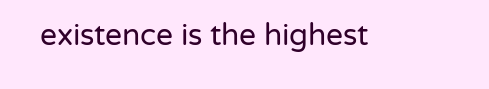existence is the highest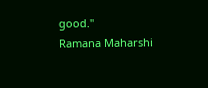good."
Ramana Maharshi